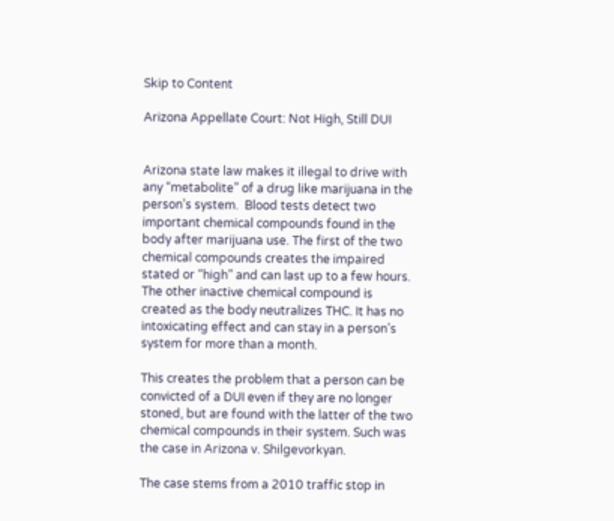Skip to Content

Arizona Appellate Court: Not High, Still DUI


Arizona state law makes it illegal to drive with any “metabolite” of a drug like marijuana in the person’s system.  Blood tests detect two important chemical compounds found in the body after marijuana use. The first of the two chemical compounds creates the impaired stated or “high” and can last up to a few hours. The other inactive chemical compound is created as the body neutralizes THC. It has no intoxicating effect and can stay in a person’s system for more than a month.

This creates the problem that a person can be convicted of a DUI even if they are no longer stoned, but are found with the latter of the two chemical compounds in their system. Such was the case in Arizona v. Shilgevorkyan.

The case stems from a 2010 traffic stop in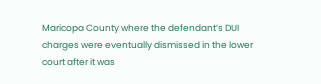Maricopa County where the defendant’s DUI charges were eventually dismissed in the lower court after it was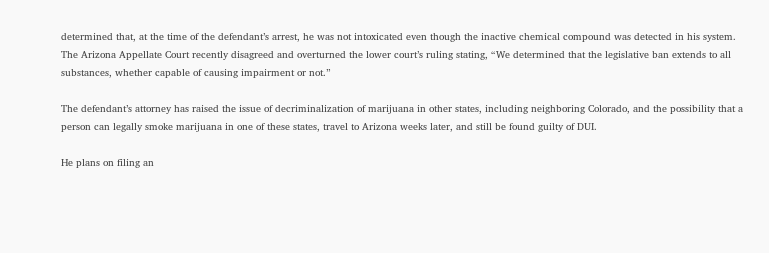determined that, at the time of the defendant’s arrest, he was not intoxicated even though the inactive chemical compound was detected in his system. The Arizona Appellate Court recently disagreed and overturned the lower court’s ruling stating, “We determined that the legislative ban extends to all substances, whether capable of causing impairment or not.”

The defendant’s attorney has raised the issue of decriminalization of marijuana in other states, including neighboring Colorado, and the possibility that a person can legally smoke marijuana in one of these states, travel to Arizona weeks later, and still be found guilty of DUI.

He plans on filing an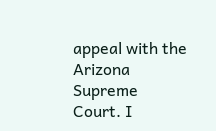appeal with the Arizona Supreme Court. I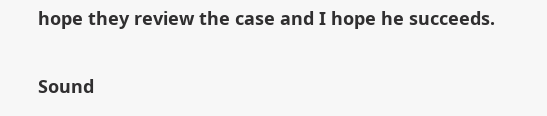hope they review the case and I hope he succeeds.

Sound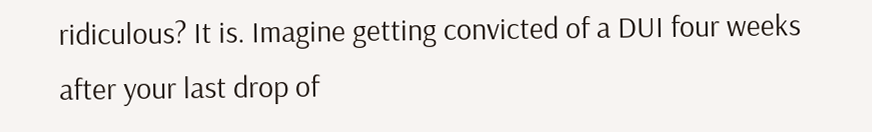ridiculous? It is. Imagine getting convicted of a DUI four weeks after your last drop of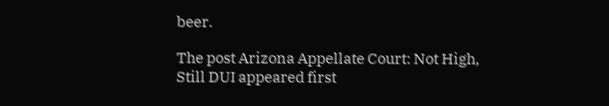beer.

The post Arizona Appellate Court: Not High, Still DUI appeared first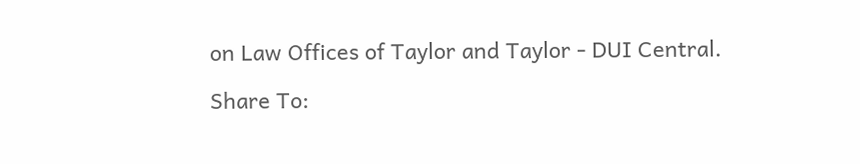on Law Offices of Taylor and Taylor - DUI Central.

Share To: